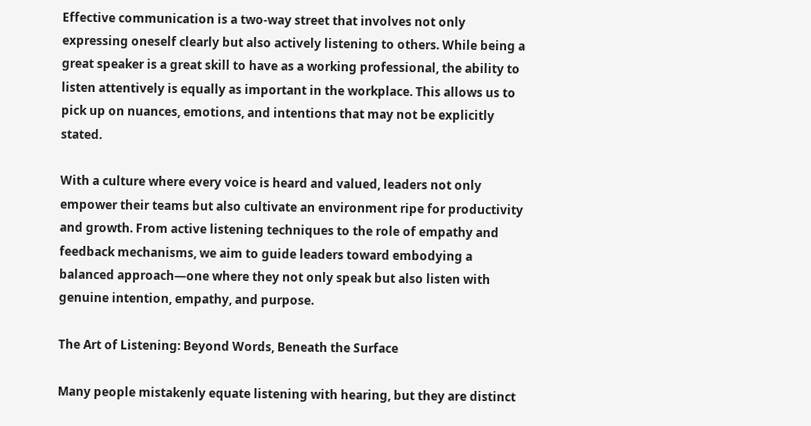Effective communication is a two-way street that involves not only expressing oneself clearly but also actively listening to others. While being a great speaker is a great skill to have as a working professional, the ability to listen attentively is equally as important in the workplace. This allows us to pick up on nuances, emotions, and intentions that may not be explicitly stated.

With a culture where every voice is heard and valued, leaders not only empower their teams but also cultivate an environment ripe for productivity and growth. From active listening techniques to the role of empathy and feedback mechanisms, we aim to guide leaders toward embodying a balanced approach—one where they not only speak but also listen with genuine intention, empathy, and purpose.

The Art of Listening: Beyond Words, Beneath the Surface

Many people mistakenly equate listening with hearing, but they are distinct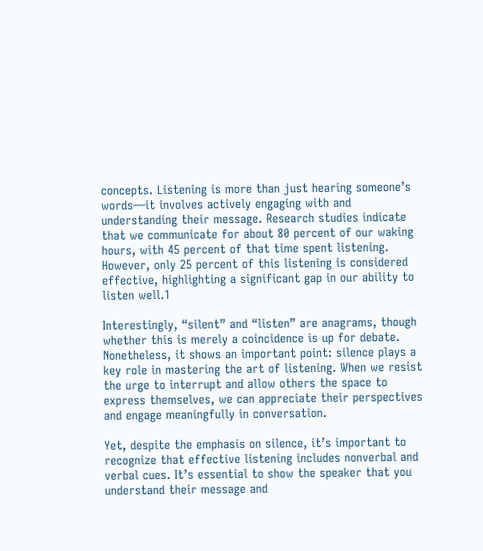concepts. Listening is more than just hearing someone’s words—it involves actively engaging with and understanding their message. Research studies indicate that we communicate for about 80 percent of our waking hours, with 45 percent of that time spent listening. However, only 25 percent of this listening is considered effective, highlighting a significant gap in our ability to listen well.1

Interestingly, “silent” and “listen” are anagrams, though whether this is merely a coincidence is up for debate. Nonetheless, it shows an important point: silence plays a key role in mastering the art of listening. When we resist the urge to interrupt and allow others the space to express themselves, we can appreciate their perspectives and engage meaningfully in conversation.

Yet, despite the emphasis on silence, it’s important to recognize that effective listening includes nonverbal and verbal cues. It’s essential to show the speaker that you understand their message and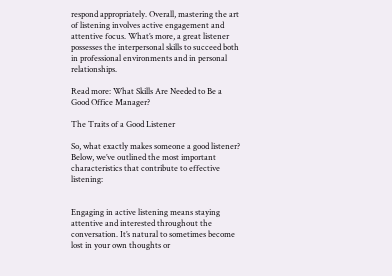respond appropriately. Overall, mastering the art of listening involves active engagement and attentive focus. What’s more, a great listener possesses the interpersonal skills to succeed both in professional environments and in personal relationships.

Read more: What Skills Are Needed to Be a Good Office Manager?

The Traits of a Good Listener

So, what exactly makes someone a good listener? Below, we’ve outlined the most important characteristics that contribute to effective listening:


Engaging in active listening means staying attentive and interested throughout the conversation. It’s natural to sometimes become lost in your own thoughts or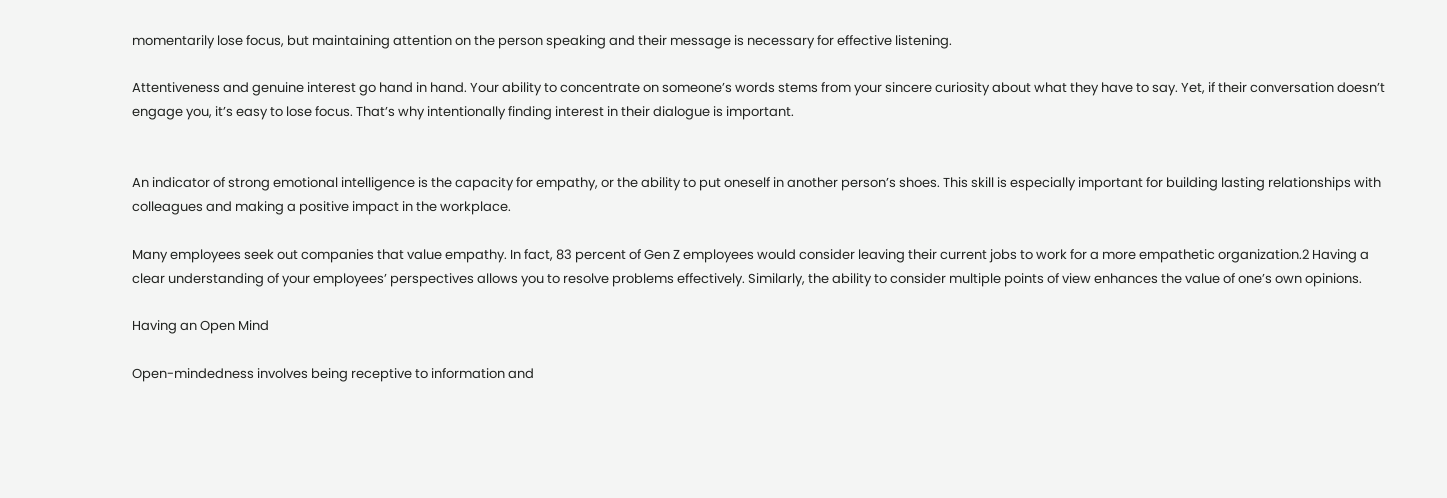momentarily lose focus, but maintaining attention on the person speaking and their message is necessary for effective listening.

Attentiveness and genuine interest go hand in hand. Your ability to concentrate on someone’s words stems from your sincere curiosity about what they have to say. Yet, if their conversation doesn’t engage you, it’s easy to lose focus. That’s why intentionally finding interest in their dialogue is important.


An indicator of strong emotional intelligence is the capacity for empathy, or the ability to put oneself in another person’s shoes. This skill is especially important for building lasting relationships with colleagues and making a positive impact in the workplace.

Many employees seek out companies that value empathy. In fact, 83 percent of Gen Z employees would consider leaving their current jobs to work for a more empathetic organization.2 Having a clear understanding of your employees’ perspectives allows you to resolve problems effectively. Similarly, the ability to consider multiple points of view enhances the value of one’s own opinions.

Having an Open Mind

Open-mindedness involves being receptive to information and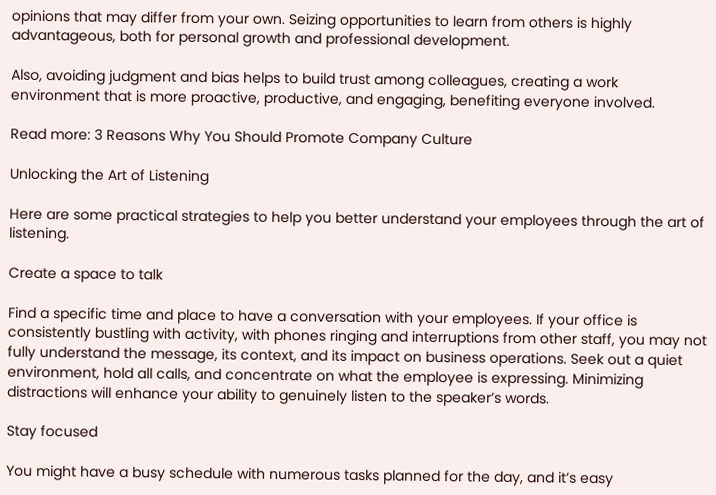opinions that may differ from your own. Seizing opportunities to learn from others is highly advantageous, both for personal growth and professional development.

Also, avoiding judgment and bias helps to build trust among colleagues, creating a work environment that is more proactive, productive, and engaging, benefiting everyone involved.

Read more: 3 Reasons Why You Should Promote Company Culture

Unlocking the Art of Listening

Here are some practical strategies to help you better understand your employees through the art of listening.

Create a space to talk

Find a specific time and place to have a conversation with your employees. If your office is consistently bustling with activity, with phones ringing and interruptions from other staff, you may not fully understand the message, its context, and its impact on business operations. Seek out a quiet environment, hold all calls, and concentrate on what the employee is expressing. Minimizing distractions will enhance your ability to genuinely listen to the speaker’s words.

Stay focused

You might have a busy schedule with numerous tasks planned for the day, and it’s easy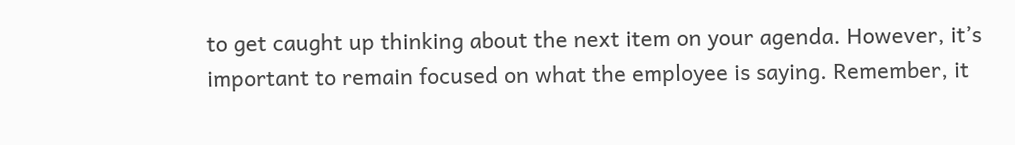to get caught up thinking about the next item on your agenda. However, it’s important to remain focused on what the employee is saying. Remember, it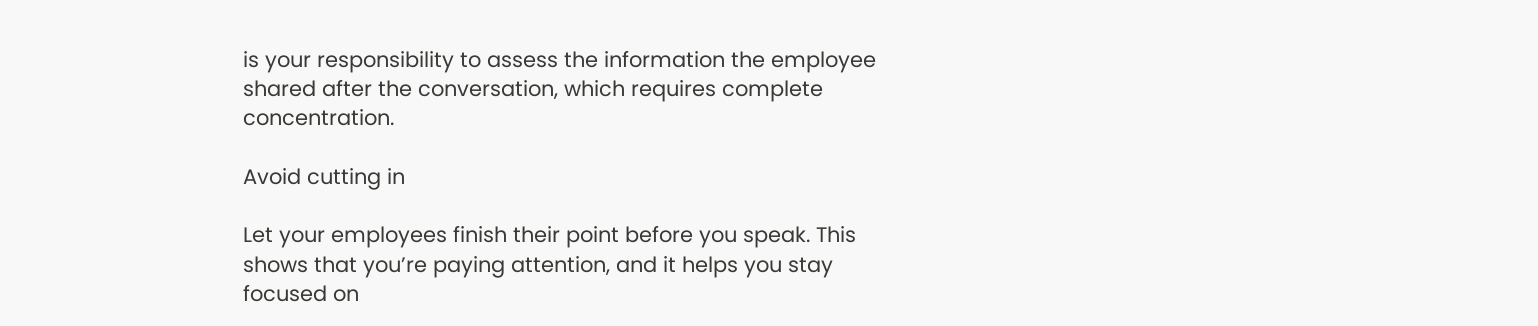is your responsibility to assess the information the employee shared after the conversation, which requires complete concentration.

Avoid cutting in

Let your employees finish their point before you speak. This shows that you’re paying attention, and it helps you stay focused on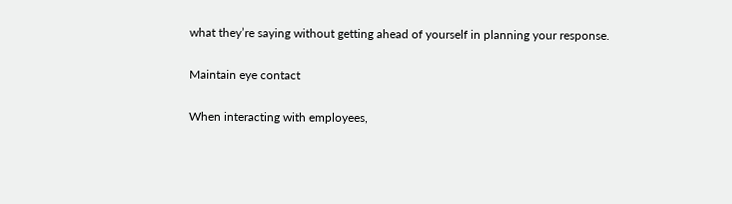what they’re saying without getting ahead of yourself in planning your response.

Maintain eye contact

When interacting with employees,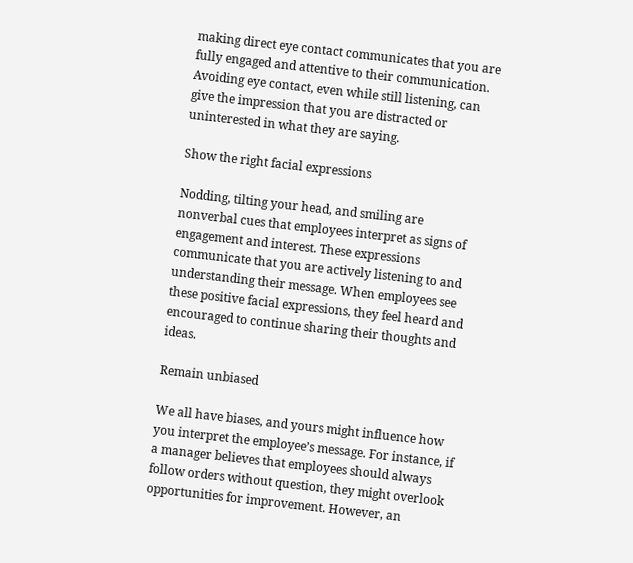making direct eye contact communicates that you are fully engaged and attentive to their communication. Avoiding eye contact, even while still listening, can give the impression that you are distracted or uninterested in what they are saying.

Show the right facial expressions

Nodding, tilting your head, and smiling are nonverbal cues that employees interpret as signs of engagement and interest. These expressions communicate that you are actively listening to and understanding their message. When employees see these positive facial expressions, they feel heard and encouraged to continue sharing their thoughts and ideas.

Remain unbiased

We all have biases, and yours might influence how you interpret the employee’s message. For instance, if a manager believes that employees should always follow orders without question, they might overlook opportunities for improvement. However, an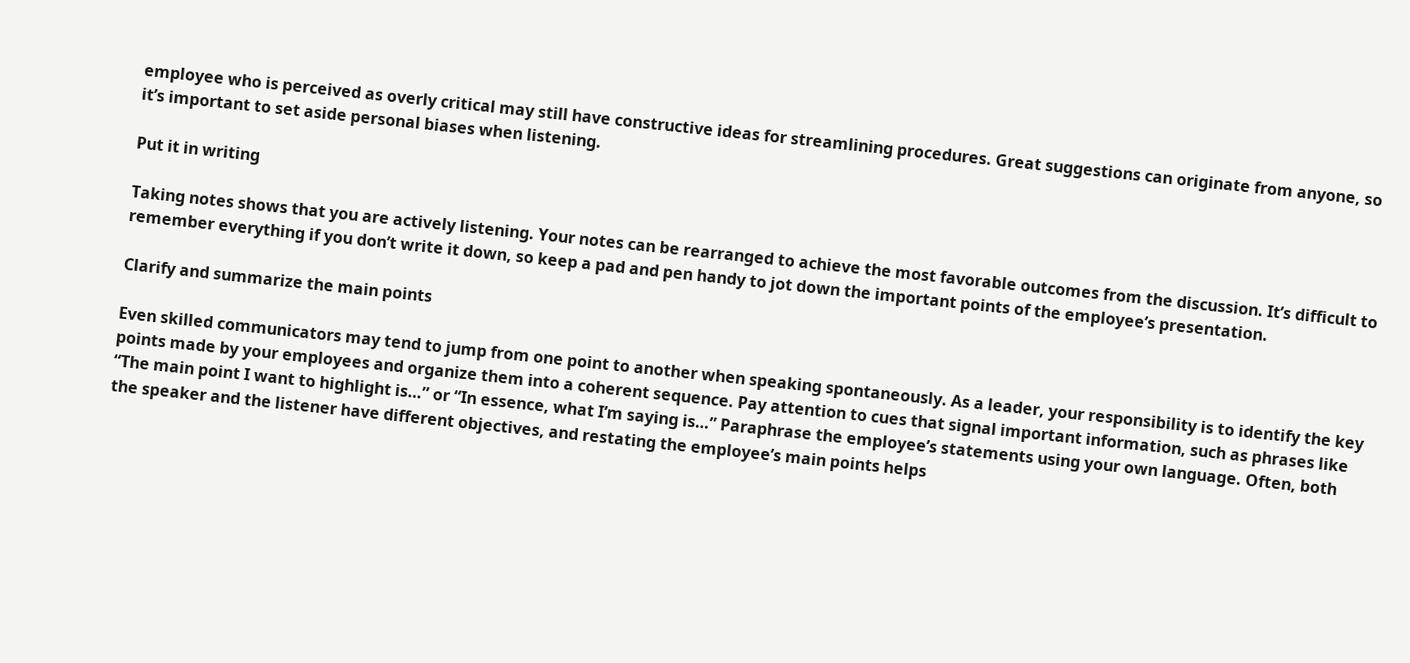employee who is perceived as overly critical may still have constructive ideas for streamlining procedures. Great suggestions can originate from anyone, so it’s important to set aside personal biases when listening.

Put it in writing

Taking notes shows that you are actively listening. Your notes can be rearranged to achieve the most favorable outcomes from the discussion. It’s difficult to remember everything if you don’t write it down, so keep a pad and pen handy to jot down the important points of the employee’s presentation.

Clarify and summarize the main points

Even skilled communicators may tend to jump from one point to another when speaking spontaneously. As a leader, your responsibility is to identify the key points made by your employees and organize them into a coherent sequence. Pay attention to cues that signal important information, such as phrases like “The main point I want to highlight is…” or “In essence, what I’m saying is…” Paraphrase the employee’s statements using your own language. Often, both the speaker and the listener have different objectives, and restating the employee’s main points helps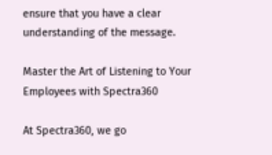ensure that you have a clear understanding of the message.

Master the Art of Listening to Your Employees with Spectra360

At Spectra360, we go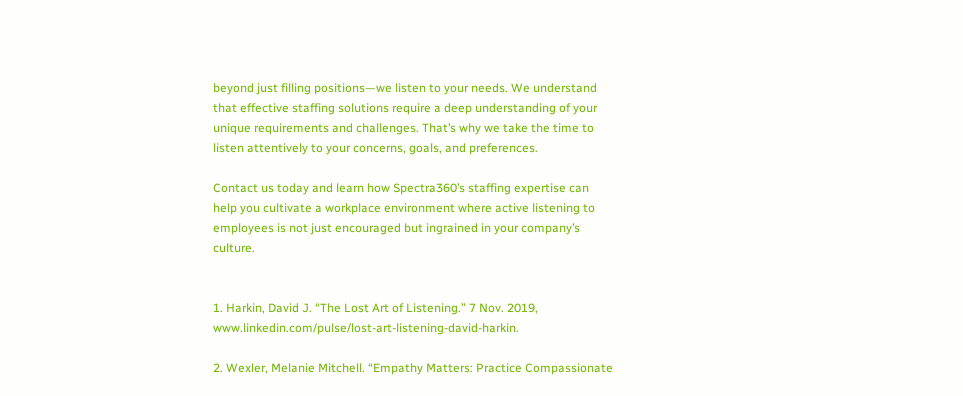beyond just filling positions—we listen to your needs. We understand that effective staffing solutions require a deep understanding of your unique requirements and challenges. That’s why we take the time to listen attentively to your concerns, goals, and preferences.

Contact us today and learn how Spectra360’s staffing expertise can help you cultivate a workplace environment where active listening to employees is not just encouraged but ingrained in your company’s culture.


1. Harkin, David J. “The Lost Art of Listening.” 7 Nov. 2019, www.linkedin.com/pulse/lost-art-listening-david-harkin.

2. Wexler, Melanie Mitchell. “Empathy Matters: Practice Compassionate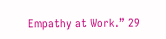Empathy at Work.” 29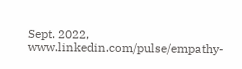Sept. 2022, www.linkedin.com/pulse/empathy-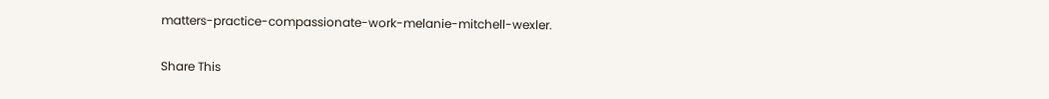matters-practice-compassionate-work-melanie-mitchell-wexler.

Share This